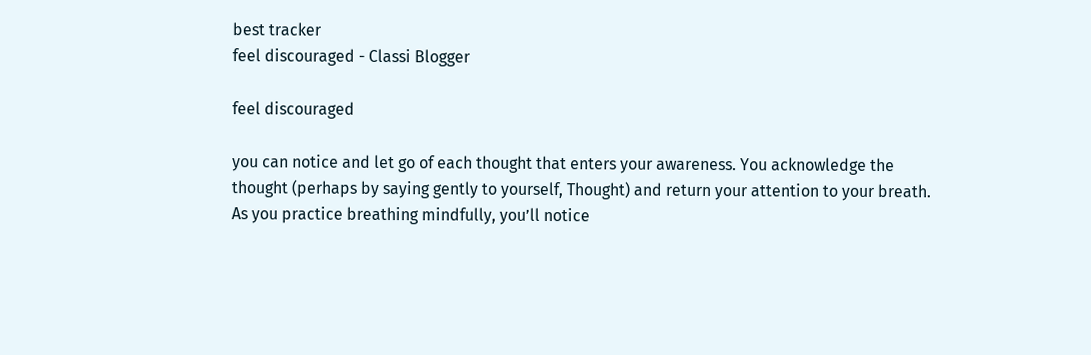best tracker
feel discouraged - Classi Blogger

feel discouraged

you can notice and let go of each thought that enters your awareness. You acknowledge the thought (perhaps by saying gently to yourself, Thought) and return your attention to your breath. As you practice breathing mindfully, you’ll notice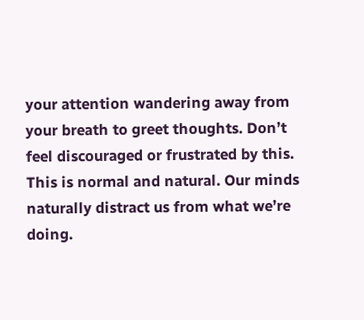your attention wandering away from your breath to greet thoughts. Don’t feel discouraged or frustrated by this. This is normal and natural. Our minds naturally distract us from what we’re doing.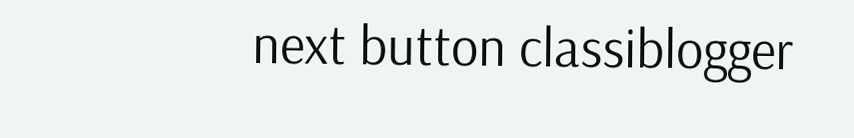next button classiblogger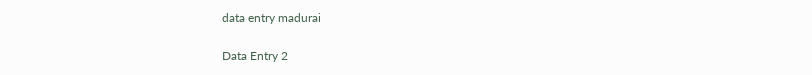data entry madurai

Data Entry 2